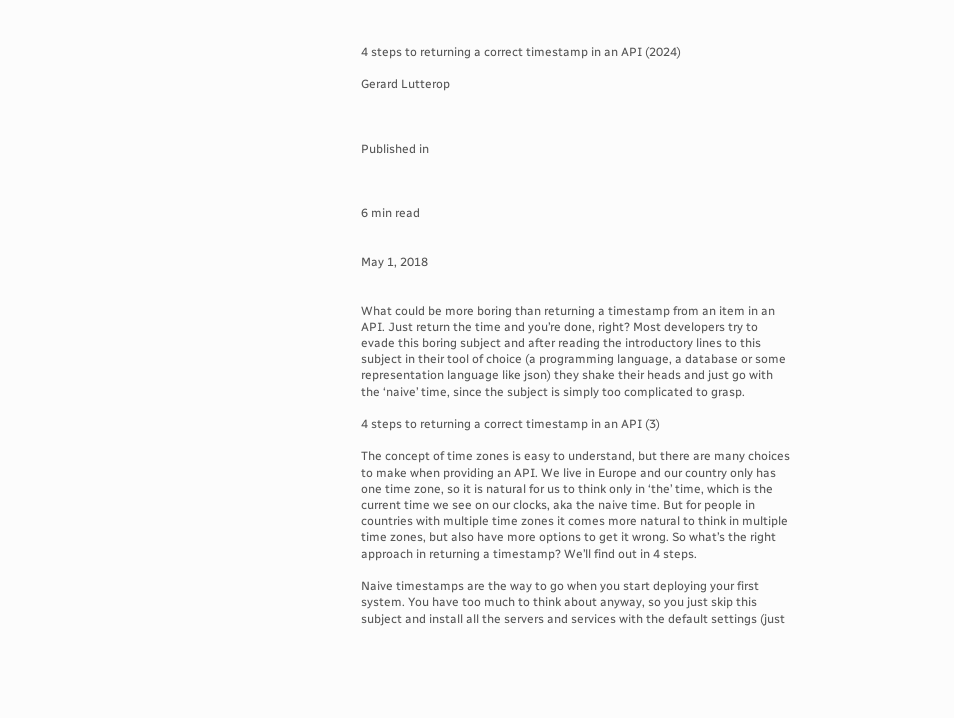4 steps to returning a correct timestamp in an API (2024)

Gerard Lutterop



Published in



6 min read


May 1, 2018


What could be more boring than returning a timestamp from an item in an API. Just return the time and you’re done, right? Most developers try to evade this boring subject and after reading the introductory lines to this subject in their tool of choice (a programming language, a database or some representation language like json) they shake their heads and just go with the ‘naive’ time, since the subject is simply too complicated to grasp.

4 steps to returning a correct timestamp in an API (3)

The concept of time zones is easy to understand, but there are many choices to make when providing an API. We live in Europe and our country only has one time zone, so it is natural for us to think only in ‘the’ time, which is the current time we see on our clocks, aka the naive time. But for people in countries with multiple time zones it comes more natural to think in multiple time zones, but also have more options to get it wrong. So what’s the right approach in returning a timestamp? We’ll find out in 4 steps.

Naive timestamps are the way to go when you start deploying your first system. You have too much to think about anyway, so you just skip this subject and install all the servers and services with the default settings (just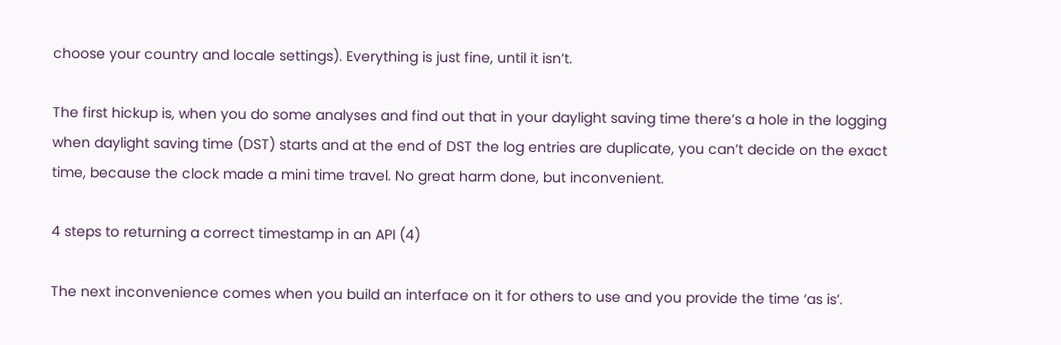choose your country and locale settings). Everything is just fine, until it isn’t.

The first hickup is, when you do some analyses and find out that in your daylight saving time there’s a hole in the logging when daylight saving time (DST) starts and at the end of DST the log entries are duplicate, you can’t decide on the exact time, because the clock made a mini time travel. No great harm done, but inconvenient.

4 steps to returning a correct timestamp in an API (4)

The next inconvenience comes when you build an interface on it for others to use and you provide the time ‘as is’.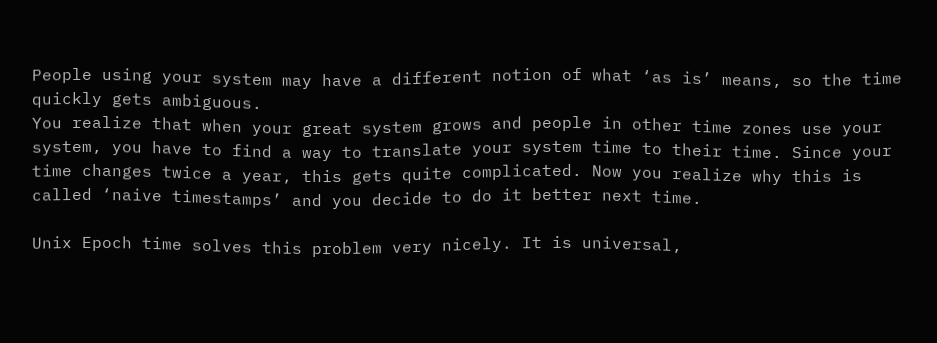People using your system may have a different notion of what ‘as is’ means, so the time quickly gets ambiguous.
You realize that when your great system grows and people in other time zones use your system, you have to find a way to translate your system time to their time. Since your time changes twice a year, this gets quite complicated. Now you realize why this is called ‘naive timestamps’ and you decide to do it better next time.

Unix Epoch time solves this problem very nicely. It is universal,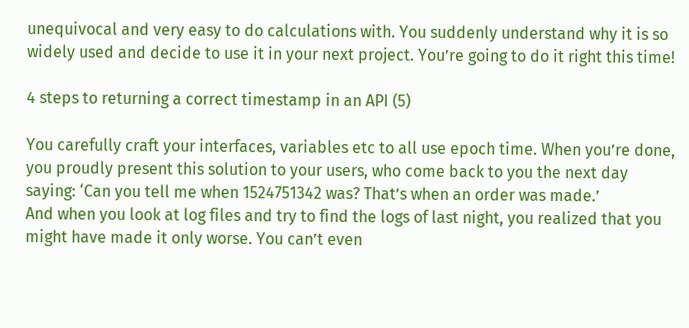unequivocal and very easy to do calculations with. You suddenly understand why it is so widely used and decide to use it in your next project. You’re going to do it right this time!

4 steps to returning a correct timestamp in an API (5)

You carefully craft your interfaces, variables etc to all use epoch time. When you’re done, you proudly present this solution to your users, who come back to you the next day saying: ‘Can you tell me when 1524751342 was? That’s when an order was made.’
And when you look at log files and try to find the logs of last night, you realized that you might have made it only worse. You can’t even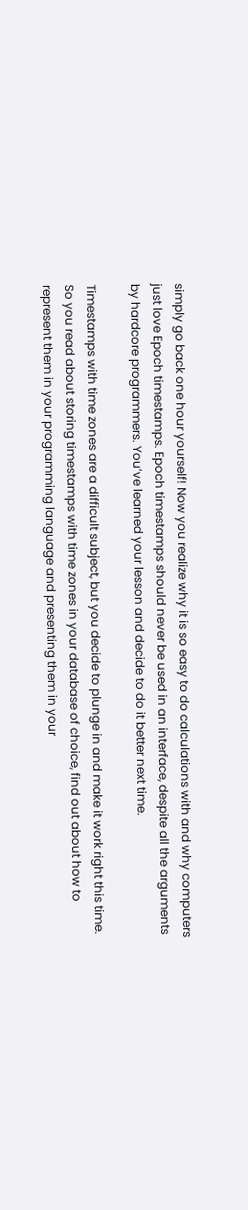simply go back one hour yourself! Now you realize why it is so easy to do calculations with and why computers just love Epoch timestamps. Epoch timestamps should never be used in an interface, despite all the arguments by hardcore programmers. You’ve learned your lesson and decide to do it better next time.

Timestamps with time zones are a difficult subject, but you decide to plunge in and make it work right this time. So you read about storing timestamps with time zones in your database of choice, find out about how to represent them in your programming language and presenting them in your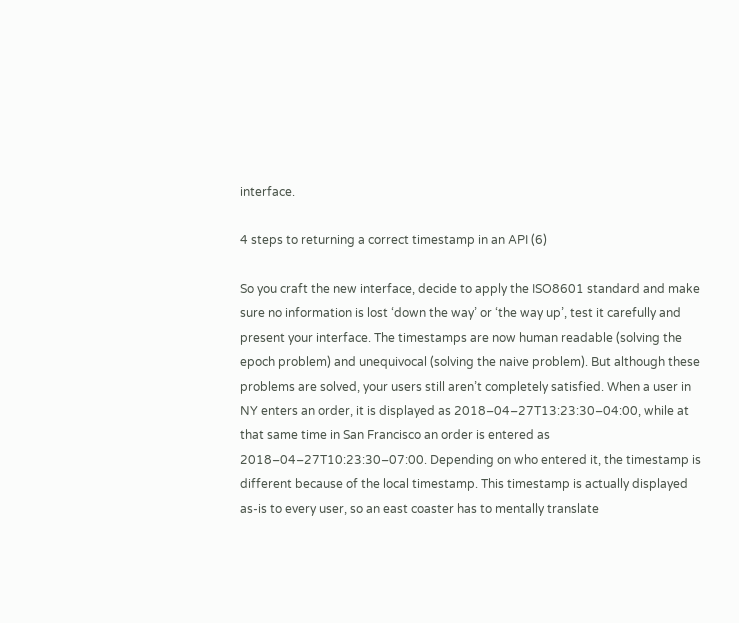interface.

4 steps to returning a correct timestamp in an API (6)

So you craft the new interface, decide to apply the ISO8601 standard and make sure no information is lost ‘down the way’ or ‘the way up’, test it carefully and present your interface. The timestamps are now human readable (solving the epoch problem) and unequivocal (solving the naive problem). But although these problems are solved, your users still aren’t completely satisfied. When a user in NY enters an order, it is displayed as 2018–04–27T13:23:30–04:00, while at that same time in San Francisco an order is entered as 2018–04–27T10:23:30–07:00. Depending on who entered it, the timestamp is different because of the local timestamp. This timestamp is actually displayed as-is to every user, so an east coaster has to mentally translate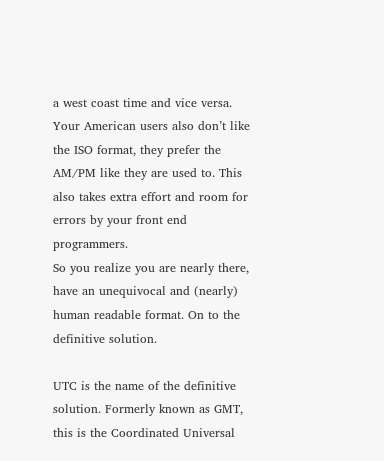a west coast time and vice versa. Your American users also don’t like the ISO format, they prefer the AM/PM like they are used to. This also takes extra effort and room for errors by your front end programmers.
So you realize you are nearly there, have an unequivocal and (nearly) human readable format. On to the definitive solution.

UTC is the name of the definitive solution. Formerly known as GMT, this is the Coordinated Universal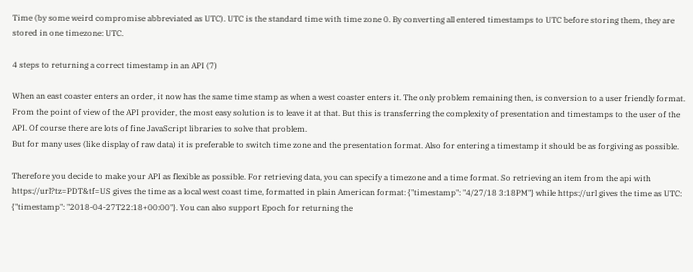Time (by some weird compromise abbreviated as UTC). UTC is the standard time with time zone 0. By converting all entered timestamps to UTC before storing them, they are stored in one timezone: UTC.

4 steps to returning a correct timestamp in an API (7)

When an east coaster enters an order, it now has the same time stamp as when a west coaster enters it. The only problem remaining then, is conversion to a user friendly format.
From the point of view of the API provider, the most easy solution is to leave it at that. But this is transferring the complexity of presentation and timestamps to the user of the API. Of course there are lots of fine JavaScript libraries to solve that problem.
But for many uses (like display of raw data) it is preferable to switch time zone and the presentation format. Also for entering a timestamp it should be as forgiving as possible.

Therefore you decide to make your API as flexible as possible. For retrieving data, you can specify a timezone and a time format. So retrieving an item from the api with https://url?tz=PDT&tf=US gives the time as a local west coast time, formatted in plain American format: {"timestamp": "4/27/18 3:18PM"} while https://url gives the time as UTC: {"timestamp": "2018-04-27T22:18+00:00"}. You can also support Epoch for returning the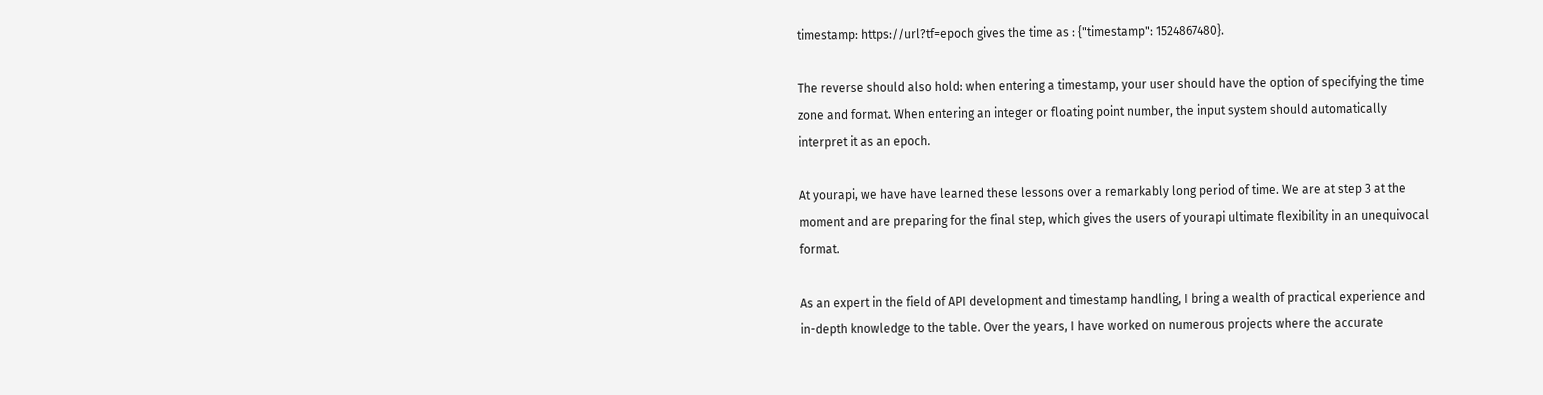timestamp: https://url?tf=epoch gives the time as : {"timestamp": 1524867480}.

The reverse should also hold: when entering a timestamp, your user should have the option of specifying the time zone and format. When entering an integer or floating point number, the input system should automatically interpret it as an epoch.

At yourapi, we have have learned these lessons over a remarkably long period of time. We are at step 3 at the moment and are preparing for the final step, which gives the users of yourapi ultimate flexibility in an unequivocal format.

As an expert in the field of API development and timestamp handling, I bring a wealth of practical experience and in-depth knowledge to the table. Over the years, I have worked on numerous projects where the accurate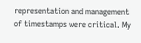representation and management of timestamps were critical. My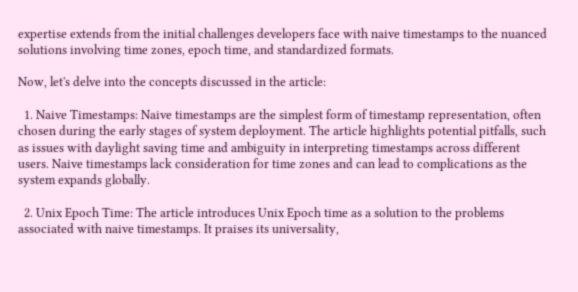expertise extends from the initial challenges developers face with naive timestamps to the nuanced solutions involving time zones, epoch time, and standardized formats.

Now, let's delve into the concepts discussed in the article:

  1. Naive Timestamps: Naive timestamps are the simplest form of timestamp representation, often chosen during the early stages of system deployment. The article highlights potential pitfalls, such as issues with daylight saving time and ambiguity in interpreting timestamps across different users. Naive timestamps lack consideration for time zones and can lead to complications as the system expands globally.

  2. Unix Epoch Time: The article introduces Unix Epoch time as a solution to the problems associated with naive timestamps. It praises its universality,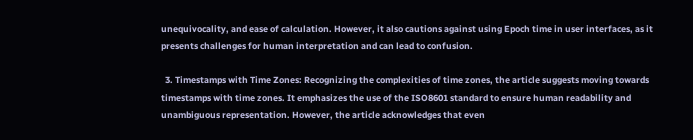unequivocality, and ease of calculation. However, it also cautions against using Epoch time in user interfaces, as it presents challenges for human interpretation and can lead to confusion.

  3. Timestamps with Time Zones: Recognizing the complexities of time zones, the article suggests moving towards timestamps with time zones. It emphasizes the use of the ISO8601 standard to ensure human readability and unambiguous representation. However, the article acknowledges that even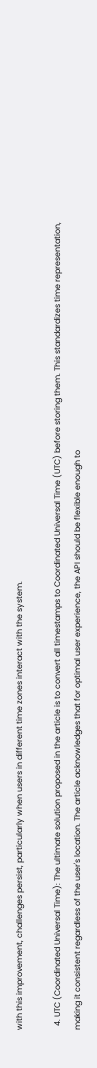with this improvement, challenges persist, particularly when users in different time zones interact with the system.

  4. UTC (Coordinated Universal Time): The ultimate solution proposed in the article is to convert all timestamps to Coordinated Universal Time (UTC) before storing them. This standardizes time representation, making it consistent regardless of the user's location. The article acknowledges that for optimal user experience, the API should be flexible enough to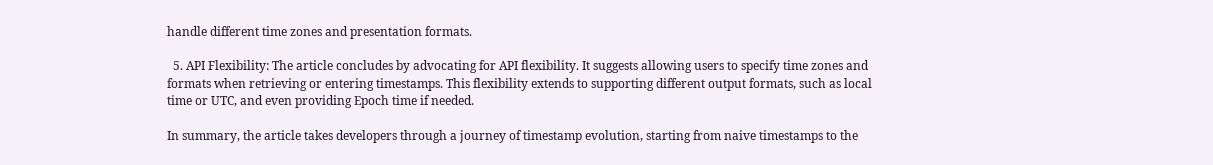handle different time zones and presentation formats.

  5. API Flexibility: The article concludes by advocating for API flexibility. It suggests allowing users to specify time zones and formats when retrieving or entering timestamps. This flexibility extends to supporting different output formats, such as local time or UTC, and even providing Epoch time if needed.

In summary, the article takes developers through a journey of timestamp evolution, starting from naive timestamps to the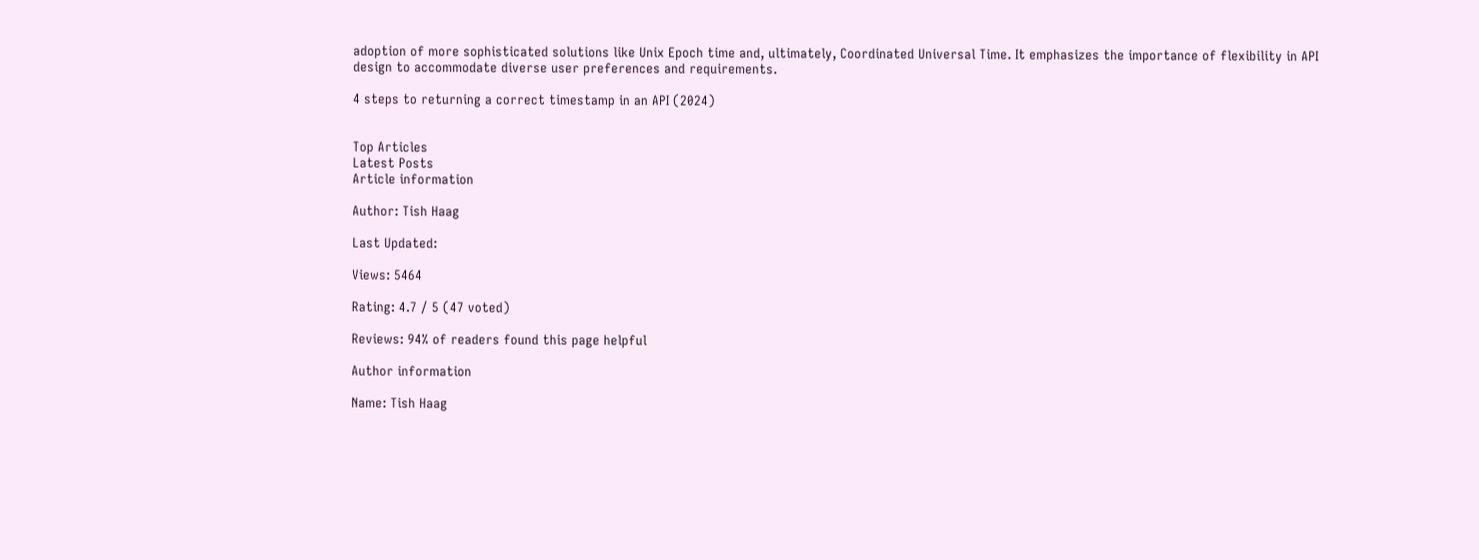adoption of more sophisticated solutions like Unix Epoch time and, ultimately, Coordinated Universal Time. It emphasizes the importance of flexibility in API design to accommodate diverse user preferences and requirements.

4 steps to returning a correct timestamp in an API (2024)


Top Articles
Latest Posts
Article information

Author: Tish Haag

Last Updated:

Views: 5464

Rating: 4.7 / 5 (47 voted)

Reviews: 94% of readers found this page helpful

Author information

Name: Tish Haag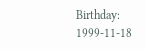Birthday: 1999-11-18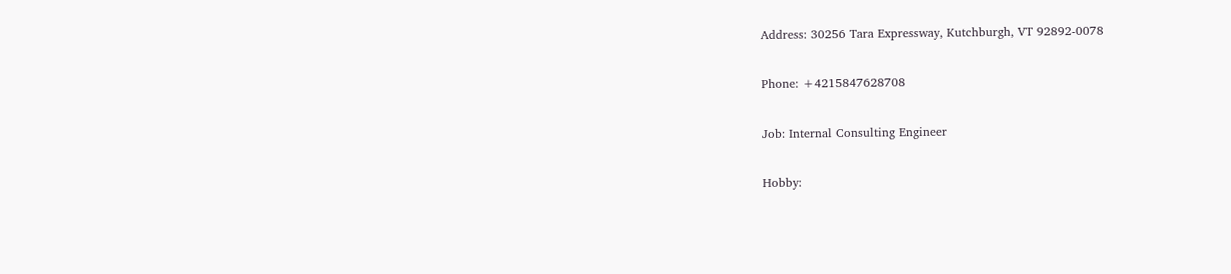Address: 30256 Tara Expressway, Kutchburgh, VT 92892-0078

Phone: +4215847628708

Job: Internal Consulting Engineer

Hobby: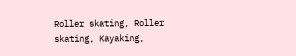Roller skating, Roller skating, Kayaking,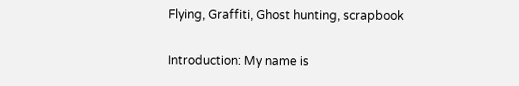Flying, Graffiti, Ghost hunting, scrapbook

Introduction: My name is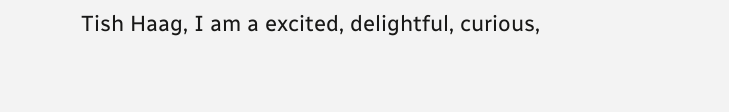Tish Haag, I am a excited, delightful, curious,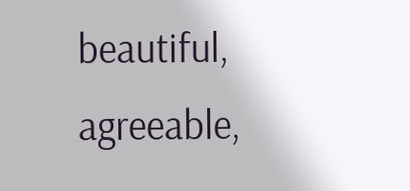beautiful, agreeable,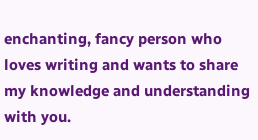enchanting, fancy person who loves writing and wants to share my knowledge and understanding with you.